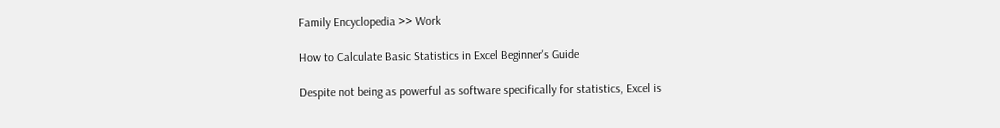Family Encyclopedia >> Work

How to Calculate Basic Statistics in Excel Beginner's Guide

Despite not being as powerful as software specifically for statistics, Excel is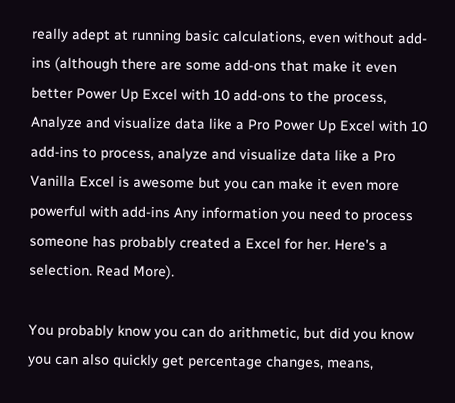really adept at running basic calculations, even without add-ins (although there are some add-ons that make it even better Power Up Excel with 10 add-ons to the process, Analyze and visualize data like a Pro Power Up Excel with 10 add-ins to process, analyze and visualize data like a Pro Vanilla Excel is awesome but you can make it even more powerful with add-ins Any information you need to process someone has probably created a Excel for her. Here's a selection. Read More).

You probably know you can do arithmetic, but did you know you can also quickly get percentage changes, means,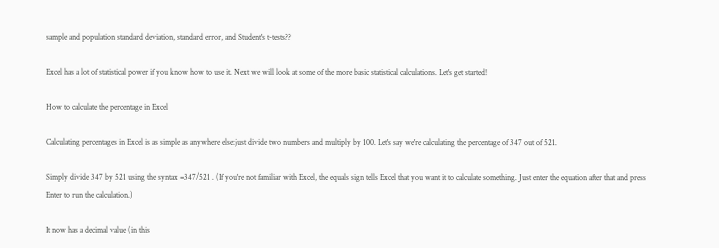sample and population standard deviation, standard error, and Student's t-tests??

Excel has a lot of statistical power if you know how to use it. Next we will look at some of the more basic statistical calculations. Let's get started!

How to calculate the percentage in Excel

Calculating percentages in Excel is as simple as anywhere else:just divide two numbers and multiply by 100. Let's say we're calculating the percentage of 347 out of 521.

Simply divide 347 by 521 using the syntax =347/521 . (If you're not familiar with Excel, the equals sign tells Excel that you want it to calculate something. Just enter the equation after that and press Enter to run the calculation.)

It now has a decimal value (in this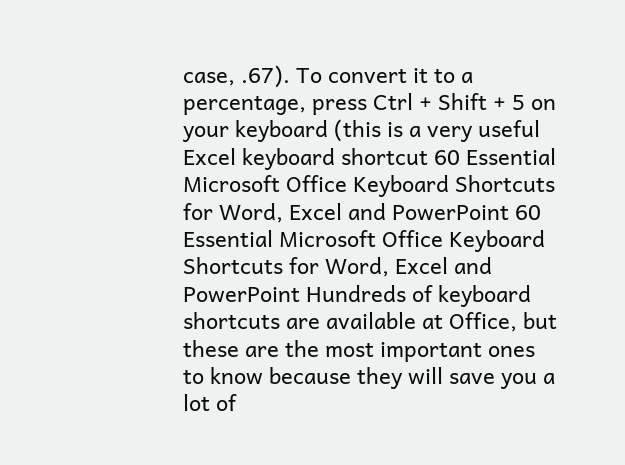case, .67). To convert it to a percentage, press Ctrl + Shift + 5 on your keyboard (this is a very useful Excel keyboard shortcut 60 Essential Microsoft Office Keyboard Shortcuts for Word, Excel and PowerPoint 60 Essential Microsoft Office Keyboard Shortcuts for Word, Excel and PowerPoint Hundreds of keyboard shortcuts are available at Office, but these are the most important ones to know because they will save you a lot of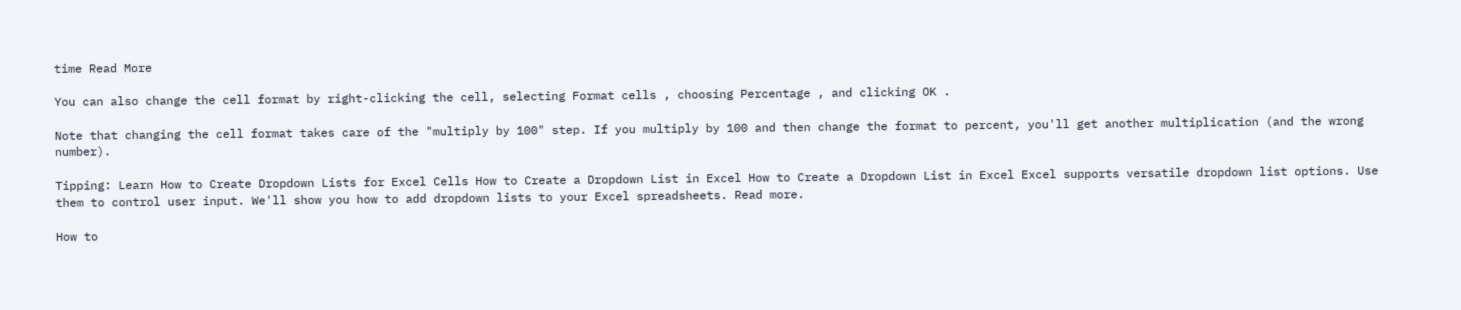time Read More

You can also change the cell format by right-clicking the cell, selecting Format cells , choosing Percentage , and clicking OK .

Note that changing the cell format takes care of the "multiply by 100" step. If you multiply by 100 and then change the format to percent, you'll get another multiplication (and the wrong number).

Tipping: Learn How to Create Dropdown Lists for Excel Cells How to Create a Dropdown List in Excel How to Create a Dropdown List in Excel Excel supports versatile dropdown list options. Use them to control user input. We'll show you how to add dropdown lists to your Excel spreadsheets. Read more.

How to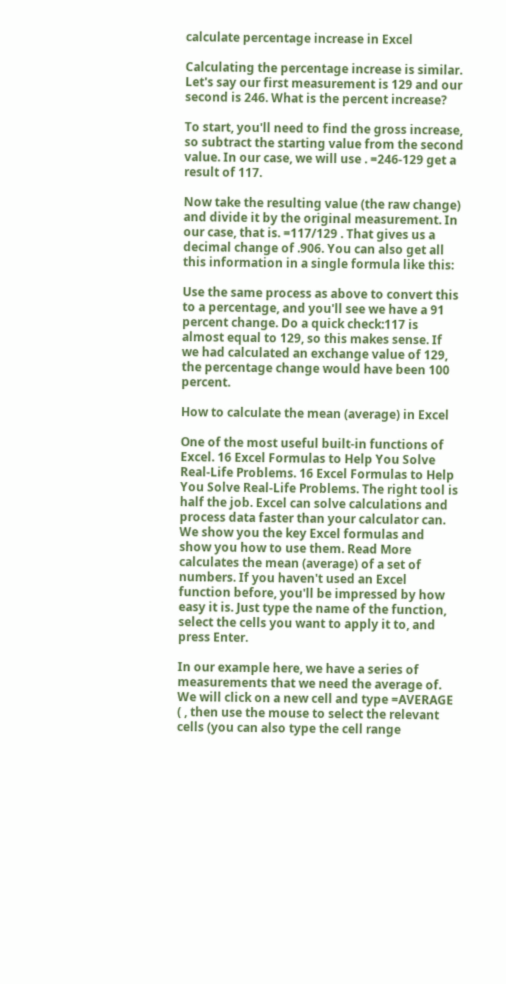calculate percentage increase in Excel

Calculating the percentage increase is similar. Let's say our first measurement is 129 and our second is 246. What is the percent increase?

To start, you'll need to find the gross increase, so subtract the starting value from the second value. In our case, we will use . =246-129 get a result of 117.

Now take the resulting value (the raw change) and divide it by the original measurement. In our case, that is. =117/129 . That gives us a decimal change of .906. You can also get all this information in a single formula like this:

Use the same process as above to convert this to a percentage, and you'll see we have a 91 percent change. Do a quick check:117 is almost equal to 129, so this makes sense. If we had calculated an exchange value of 129, the percentage change would have been 100 percent.

How to calculate the mean (average) in Excel

One of the most useful built-in functions of Excel. 16 Excel Formulas to Help You Solve Real-Life Problems. 16 Excel Formulas to Help You Solve Real-Life Problems. The right tool is half the job. Excel can solve calculations and process data faster than your calculator can. We show you the key Excel formulas and show you how to use them. Read More calculates the mean (average) of a set of numbers. If you haven't used an Excel function before, you'll be impressed by how easy it is. Just type the name of the function, select the cells you want to apply it to, and press Enter.

In our example here, we have a series of measurements that we need the average of. We will click on a new cell and type =AVERAGE ( , then use the mouse to select the relevant cells (you can also type the cell range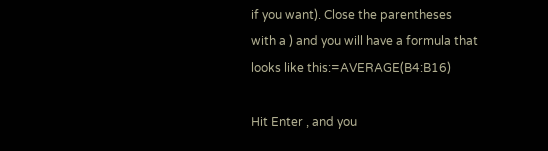if you want). Close the parentheses with a ) and you will have a formula that looks like this:=AVERAGE(B4:B16)

Hit Enter , and you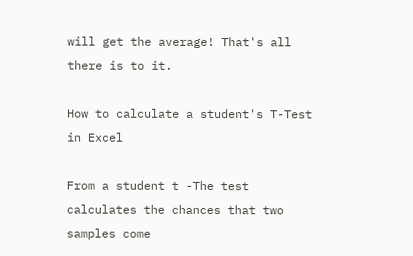will get the average! That's all there is to it.

How to calculate a student's T-Test in Excel

From a student t -The test calculates the chances that two samples come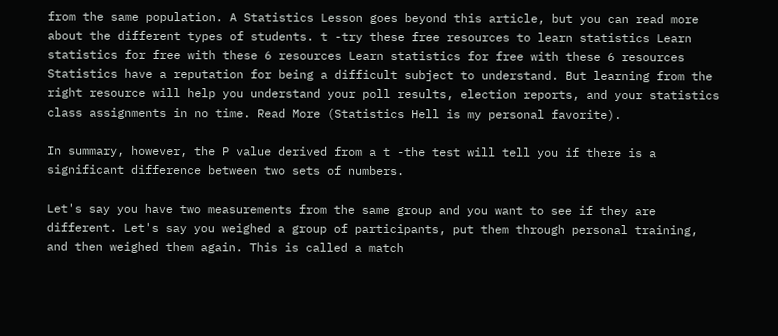from the same population. A Statistics Lesson goes beyond this article, but you can read more about the different types of students. t -try these free resources to learn statistics Learn statistics for free with these 6 resources Learn statistics for free with these 6 resources Statistics have a reputation for being a difficult subject to understand. But learning from the right resource will help you understand your poll results, election reports, and your statistics class assignments in no time. Read More (Statistics Hell is my personal favorite).

In summary, however, the P value derived from a t -the test will tell you if there is a significant difference between two sets of numbers.

Let's say you have two measurements from the same group and you want to see if they are different. Let's say you weighed a group of participants, put them through personal training, and then weighed them again. This is called a match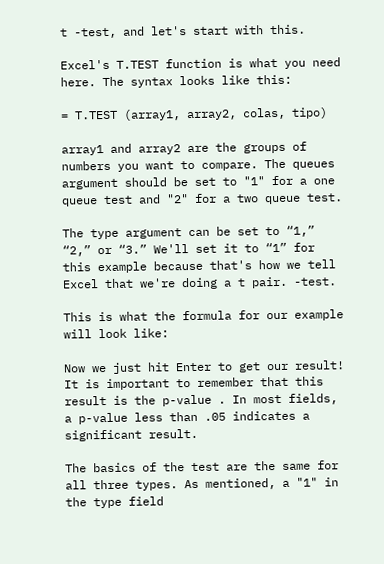t -test, and let's start with this.

Excel's T.TEST function is what you need here. The syntax looks like this:

= T.TEST (array1, array2, colas, tipo)

array1 and array2 are the groups of numbers you want to compare. The queues argument should be set to "1" for a one queue test and "2" for a two queue test.

The type argument can be set to “1,” “2,” or “3.” We'll set it to “1” for this example because that's how we tell Excel that we're doing a t pair. -test.

This is what the formula for our example will look like:

Now we just hit Enter to get our result! It is important to remember that this result is the p-value . In most fields, a p-value less than .05 indicates a significant result.

The basics of the test are the same for all three types. As mentioned, a "1" in the type field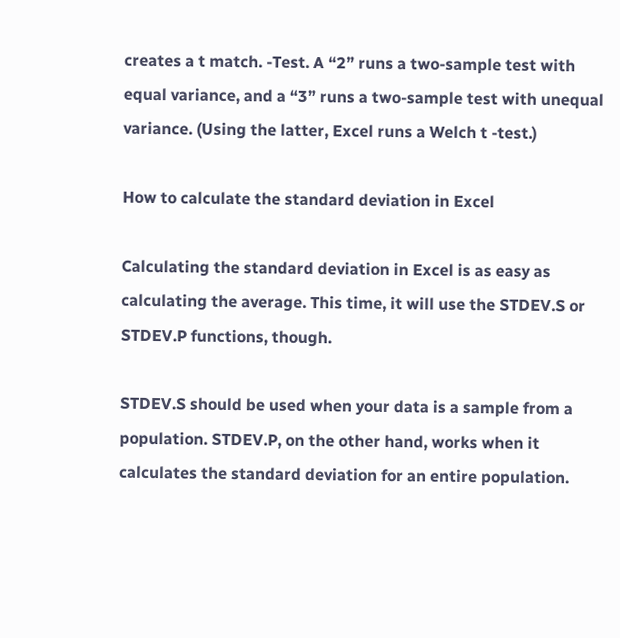creates a t match. -Test. A “2” runs a two-sample test with equal variance, and a “3” runs a two-sample test with unequal variance. (Using the latter, Excel runs a Welch t -test.)

How to calculate the standard deviation in Excel

Calculating the standard deviation in Excel is as easy as calculating the average. This time, it will use the STDEV.S or STDEV.P functions, though.

STDEV.S should be used when your data is a sample from a population. STDEV.P, on the other hand, works when it calculates the standard deviation for an entire population.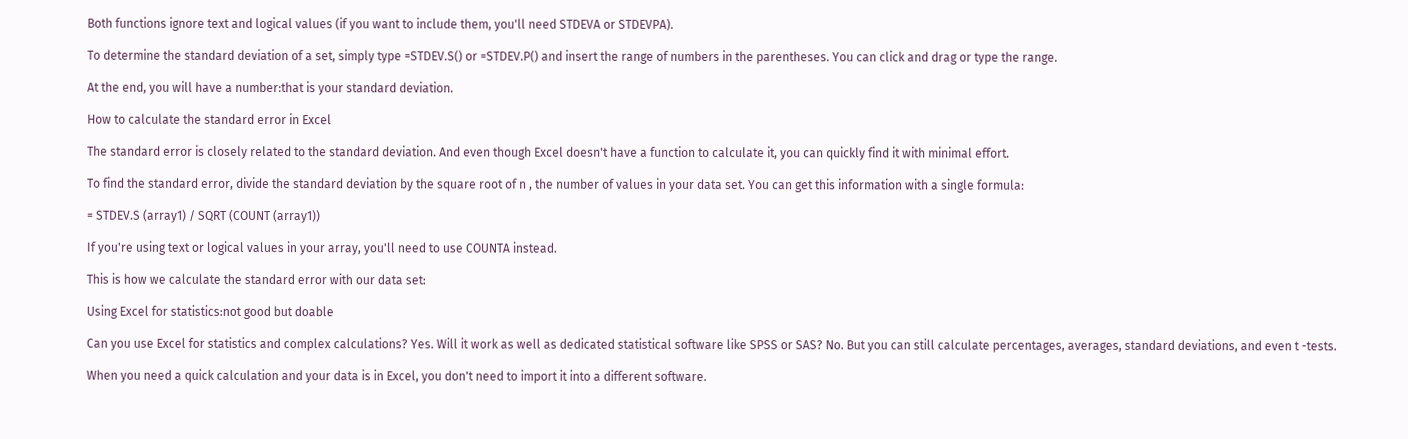Both functions ignore text and logical values (if you want to include them, you'll need STDEVA or STDEVPA).

To determine the standard deviation of a set, simply type =STDEV.S() or =STDEV.P() and insert the range of numbers in the parentheses. You can click and drag or type the range.

At the end, you will have a number:that is your standard deviation.

How to calculate the standard error in Excel

The standard error is closely related to the standard deviation. And even though Excel doesn't have a function to calculate it, you can quickly find it with minimal effort.

To find the standard error, divide the standard deviation by the square root of n , the number of values in your data set. You can get this information with a single formula:

= STDEV.S (array1) / SQRT (COUNT (array1))

If you're using text or logical values in your array, you'll need to use COUNTA instead.

This is how we calculate the standard error with our data set:

Using Excel for statistics:not good but doable

Can you use Excel for statistics and complex calculations? Yes. Will it work as well as dedicated statistical software like SPSS or SAS? No. But you can still calculate percentages, averages, standard deviations, and even t -tests.

When you need a quick calculation and your data is in Excel, you don't need to import it into a different software.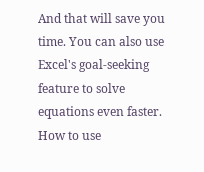And that will save you time. You can also use Excel's goal-seeking feature to solve equations even faster. How to use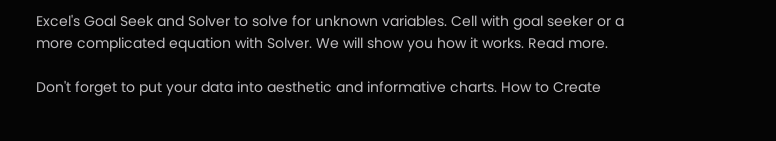Excel's Goal Seek and Solver to solve for unknown variables. Cell with goal seeker or a more complicated equation with Solver. We will show you how it works. Read more.

Don't forget to put your data into aesthetic and informative charts. How to Create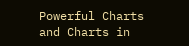Powerful Charts and Charts in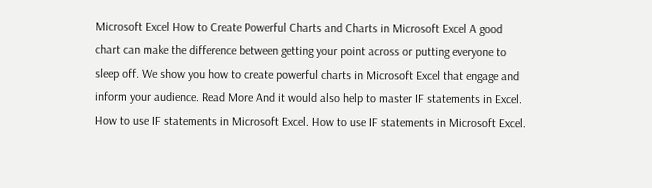Microsoft Excel How to Create Powerful Charts and Charts in Microsoft Excel A good chart can make the difference between getting your point across or putting everyone to sleep off. We show you how to create powerful charts in Microsoft Excel that engage and inform your audience. Read More And it would also help to master IF statements in Excel. How to use IF statements in Microsoft Excel. How to use IF statements in Microsoft Excel.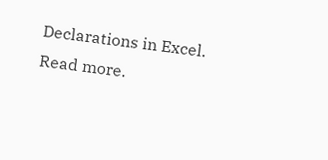Declarations in Excel. Read more.